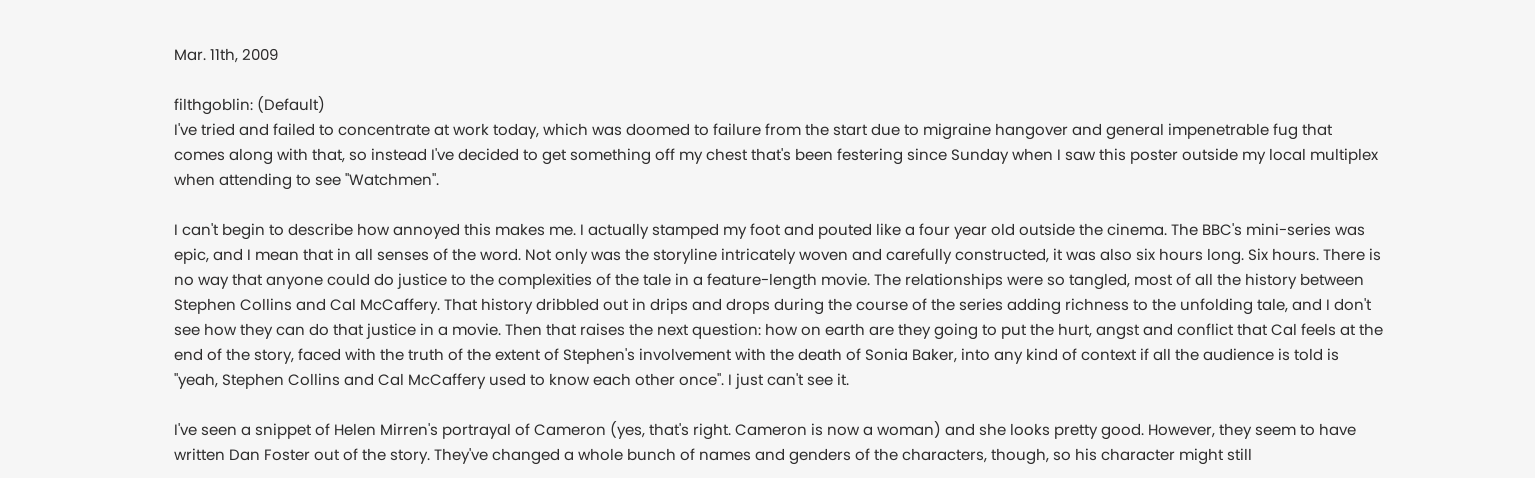Mar. 11th, 2009

filthgoblin: (Default)
I've tried and failed to concentrate at work today, which was doomed to failure from the start due to migraine hangover and general impenetrable fug that comes along with that, so instead I've decided to get something off my chest that's been festering since Sunday when I saw this poster outside my local multiplex when attending to see "Watchmen".

I can't begin to describe how annoyed this makes me. I actually stamped my foot and pouted like a four year old outside the cinema. The BBC's mini-series was epic, and I mean that in all senses of the word. Not only was the storyline intricately woven and carefully constructed, it was also six hours long. Six hours. There is no way that anyone could do justice to the complexities of the tale in a feature-length movie. The relationships were so tangled, most of all the history between Stephen Collins and Cal McCaffery. That history dribbled out in drips and drops during the course of the series adding richness to the unfolding tale, and I don't see how they can do that justice in a movie. Then that raises the next question: how on earth are they going to put the hurt, angst and conflict that Cal feels at the end of the story, faced with the truth of the extent of Stephen's involvement with the death of Sonia Baker, into any kind of context if all the audience is told is "yeah, Stephen Collins and Cal McCaffery used to know each other once". I just can't see it.

I've seen a snippet of Helen Mirren's portrayal of Cameron (yes, that's right. Cameron is now a woman) and she looks pretty good. However, they seem to have written Dan Foster out of the story. They've changed a whole bunch of names and genders of the characters, though, so his character might still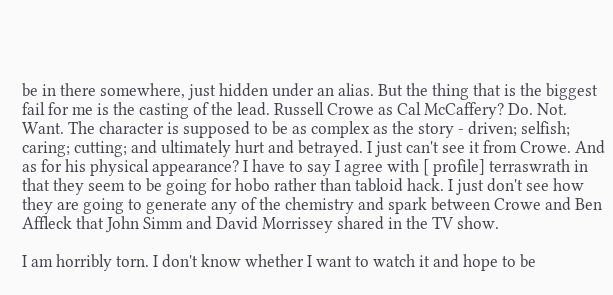be in there somewhere, just hidden under an alias. But the thing that is the biggest fail for me is the casting of the lead. Russell Crowe as Cal McCaffery? Do. Not. Want. The character is supposed to be as complex as the story - driven; selfish; caring; cutting; and ultimately hurt and betrayed. I just can't see it from Crowe. And as for his physical appearance? I have to say I agree with [ profile] terraswrath in that they seem to be going for hobo rather than tabloid hack. I just don't see how they are going to generate any of the chemistry and spark between Crowe and Ben Affleck that John Simm and David Morrissey shared in the TV show.

I am horribly torn. I don't know whether I want to watch it and hope to be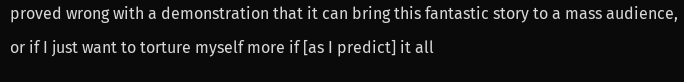proved wrong with a demonstration that it can bring this fantastic story to a mass audience, or if I just want to torture myself more if [as I predict] it all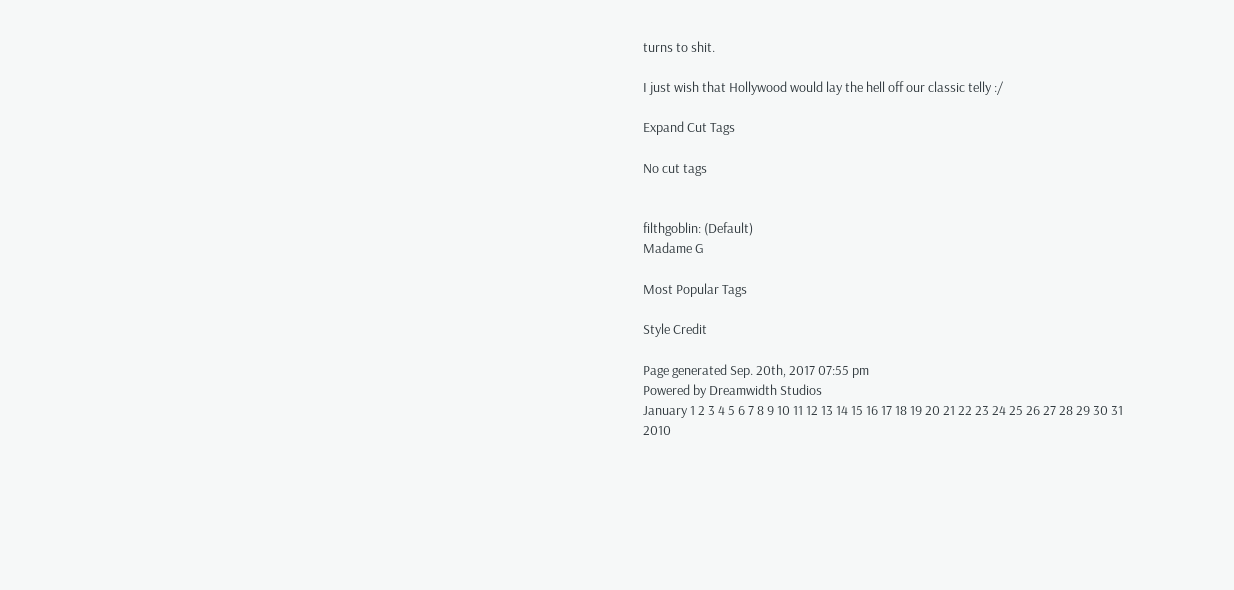turns to shit.

I just wish that Hollywood would lay the hell off our classic telly :/

Expand Cut Tags

No cut tags


filthgoblin: (Default)
Madame G

Most Popular Tags

Style Credit

Page generated Sep. 20th, 2017 07:55 pm
Powered by Dreamwidth Studios
January 1 2 3 4 5 6 7 8 9 10 11 12 13 14 15 16 17 18 19 20 21 22 23 24 25 26 27 28 29 30 31 2010